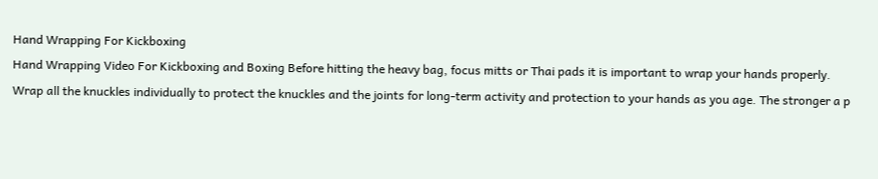Hand Wrapping For Kickboxing
Hand Wrapping Video For Kickboxing and Boxing Before hitting the heavy bag, focus mitts or Thai pads it is important to wrap your hands properly. Wrap all the knuckles individually to protect the knuckles and the joints for long-term activity and protection to your hands as you age. The stronger a p